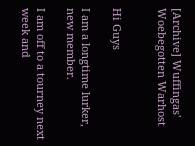[Archive] Wuffingas' Woebegotten Warhost


Hi Guys

I am a longtime lurker, new member.

I am off to a tourney next week and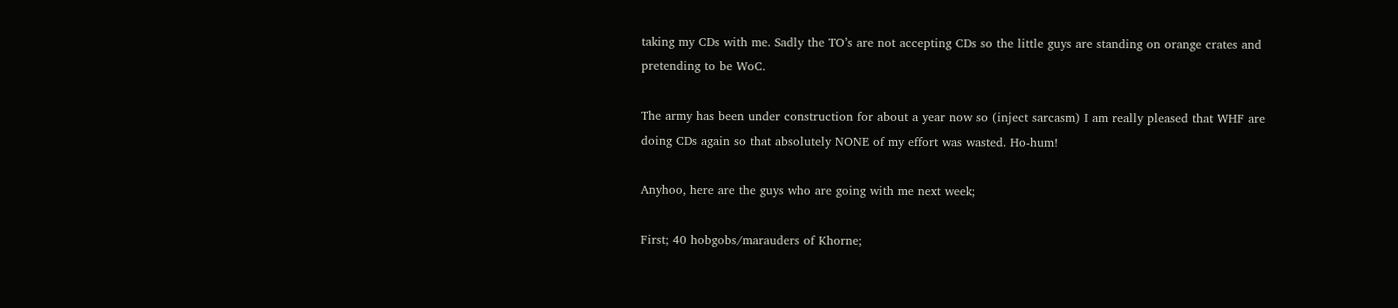taking my CDs with me. Sadly the TO’s are not accepting CDs so the little guys are standing on orange crates and pretending to be WoC.

The army has been under construction for about a year now so (inject sarcasm) I am really pleased that WHF are doing CDs again so that absolutely NONE of my effort was wasted. Ho-hum!

Anyhoo, here are the guys who are going with me next week;

First; 40 hobgobs/marauders of Khorne;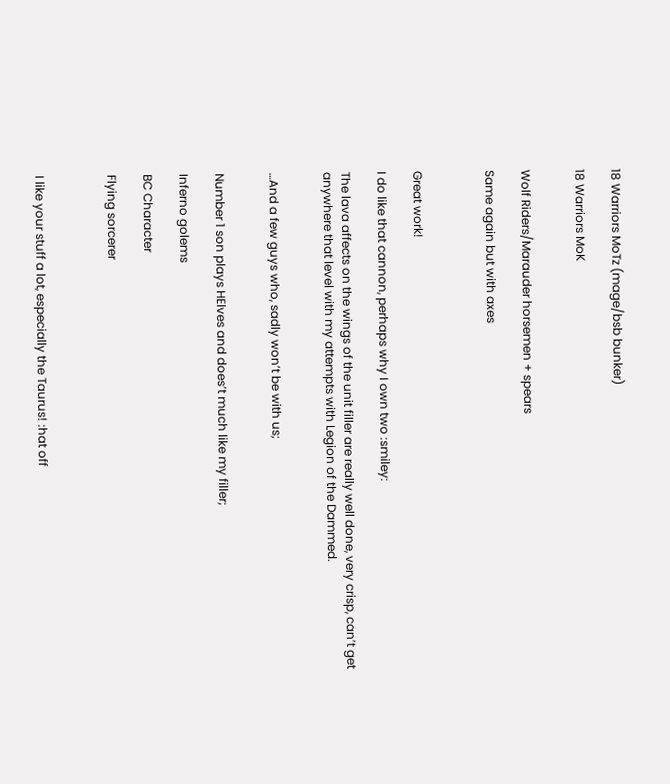18 Warriors MoTz (mage/bsb bunker)

18 Warriors MoK


Wolf Riders/Marauder horsemen + spears

Same again but with axes



Great work!

I do like that cannon, perhaps why I own two :smiley:

The lava affects on the wings of the unit filler are really well done, very crisp, can’t get anywhere that level with my attempts with Legion of the Dammed.


…And a few guys who, sadly won’t be with us;


Number 1 son plays HElves and does’t much like my filler;

Inferno golems

BC Character

Flying sorcerer



I like your stuff a lot, especially the Taurus! :hat off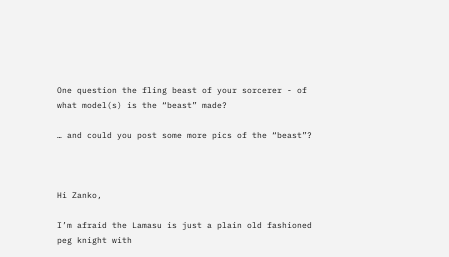One question the fling beast of your sorcerer - of what model(s) is the “beast” made?

… and could you post some more pics of the “beast”?



Hi Zanko,

I’m afraid the Lamasu is just a plain old fashioned peg knight with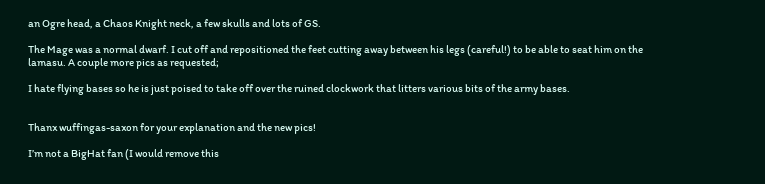an Ogre head, a Chaos Knight neck, a few skulls and lots of GS.

The Mage was a normal dwarf. I cut off and repositioned the feet cutting away between his legs (careful!) to be able to seat him on the lamasu. A couple more pics as requested;

I hate flying bases so he is just poised to take off over the ruined clockwork that litters various bits of the army bases.


Thanx wuffingas-saxon for your explanation and the new pics!

I’m not a BigHat fan (I would remove this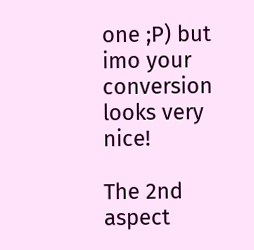one ;P) but imo your conversion looks very nice!

The 2nd aspect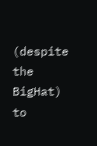(despite the BigHat) to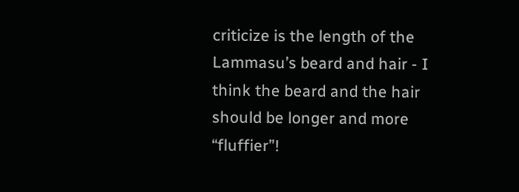criticize is the length of the Lammasu’s beard and hair - I think the beard and the hair should be longer and more “fluffier”!